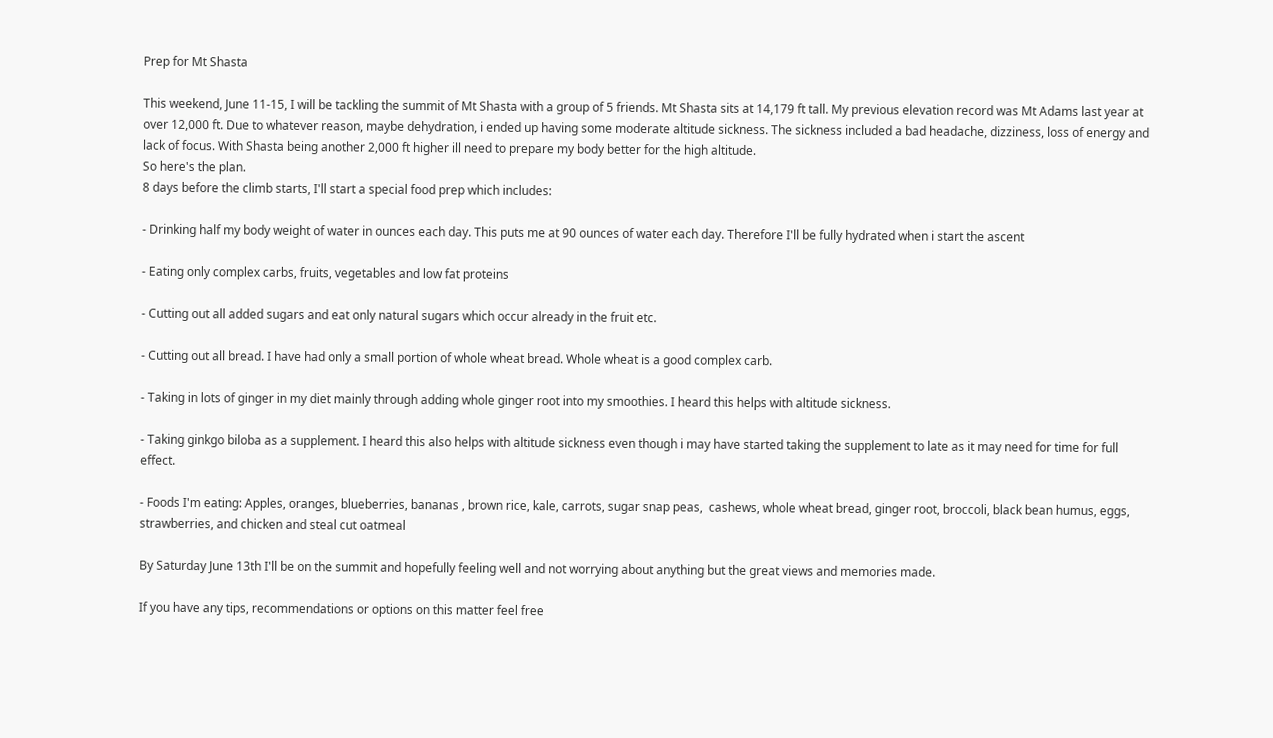Prep for Mt Shasta

This weekend, June 11-15, I will be tackling the summit of Mt Shasta with a group of 5 friends. Mt Shasta sits at 14,179 ft tall. My previous elevation record was Mt Adams last year at over 12,000 ft. Due to whatever reason, maybe dehydration, i ended up having some moderate altitude sickness. The sickness included a bad headache, dizziness, loss of energy and lack of focus. With Shasta being another 2,000 ft higher ill need to prepare my body better for the high altitude.
So here's the plan.
8 days before the climb starts, I'll start a special food prep which includes:

- Drinking half my body weight of water in ounces each day. This puts me at 90 ounces of water each day. Therefore I'll be fully hydrated when i start the ascent

- Eating only complex carbs, fruits, vegetables and low fat proteins

- Cutting out all added sugars and eat only natural sugars which occur already in the fruit etc.

- Cutting out all bread. I have had only a small portion of whole wheat bread. Whole wheat is a good complex carb.

- Taking in lots of ginger in my diet mainly through adding whole ginger root into my smoothies. I heard this helps with altitude sickness.

- Taking ginkgo biloba as a supplement. I heard this also helps with altitude sickness even though i may have started taking the supplement to late as it may need for time for full effect.

- Foods I'm eating: Apples, oranges, blueberries, bananas , brown rice, kale, carrots, sugar snap peas,  cashews, whole wheat bread, ginger root, broccoli, black bean humus, eggs, strawberries, and chicken and steal cut oatmeal

By Saturday June 13th I'll be on the summit and hopefully feeling well and not worrying about anything but the great views and memories made.

If you have any tips, recommendations or options on this matter feel free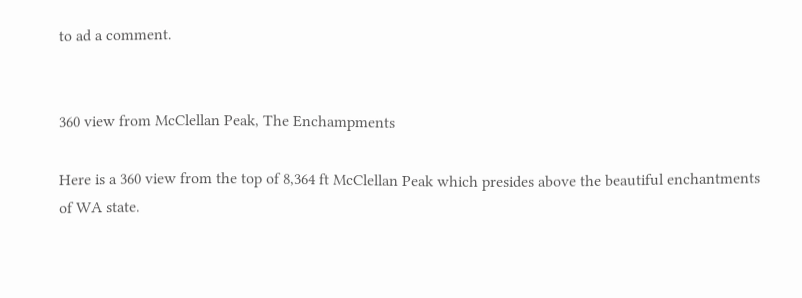to ad a comment.


360 view from McClellan Peak, The Enchampments

Here is a 360 view from the top of 8,364 ft McClellan Peak which presides above the beautiful enchantments of WA state.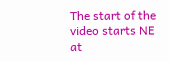The start of the video starts NE at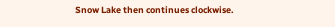Snow Lake then continues clockwise.